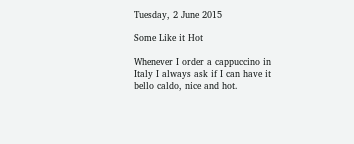Tuesday, 2 June 2015

Some Like it Hot

Whenever I order a cappuccino in Italy I always ask if I can have it bello caldo, nice and hot.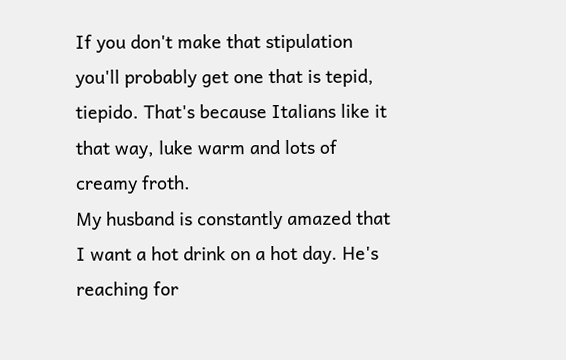If you don't make that stipulation you'll probably get one that is tepid, tiepido. That's because Italians like it that way, luke warm and lots of creamy froth.
My husband is constantly amazed that I want a hot drink on a hot day. He's reaching for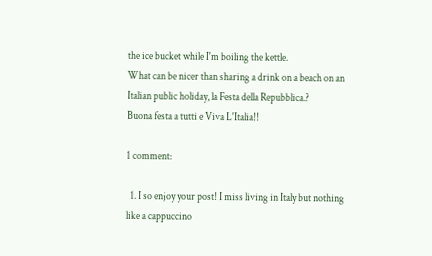the ice bucket while I'm boiling the kettle.
What can be nicer than sharing a drink on a beach on an Italian public holiday, la Festa della Repubblica.?
Buona festa a tutti e Viva L'Italia!!

1 comment:

  1. I so enjoy your post! I miss living in Italy but nothing like a cappuccino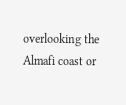overlooking the Almafi coast or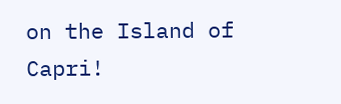on the Island of Capri!